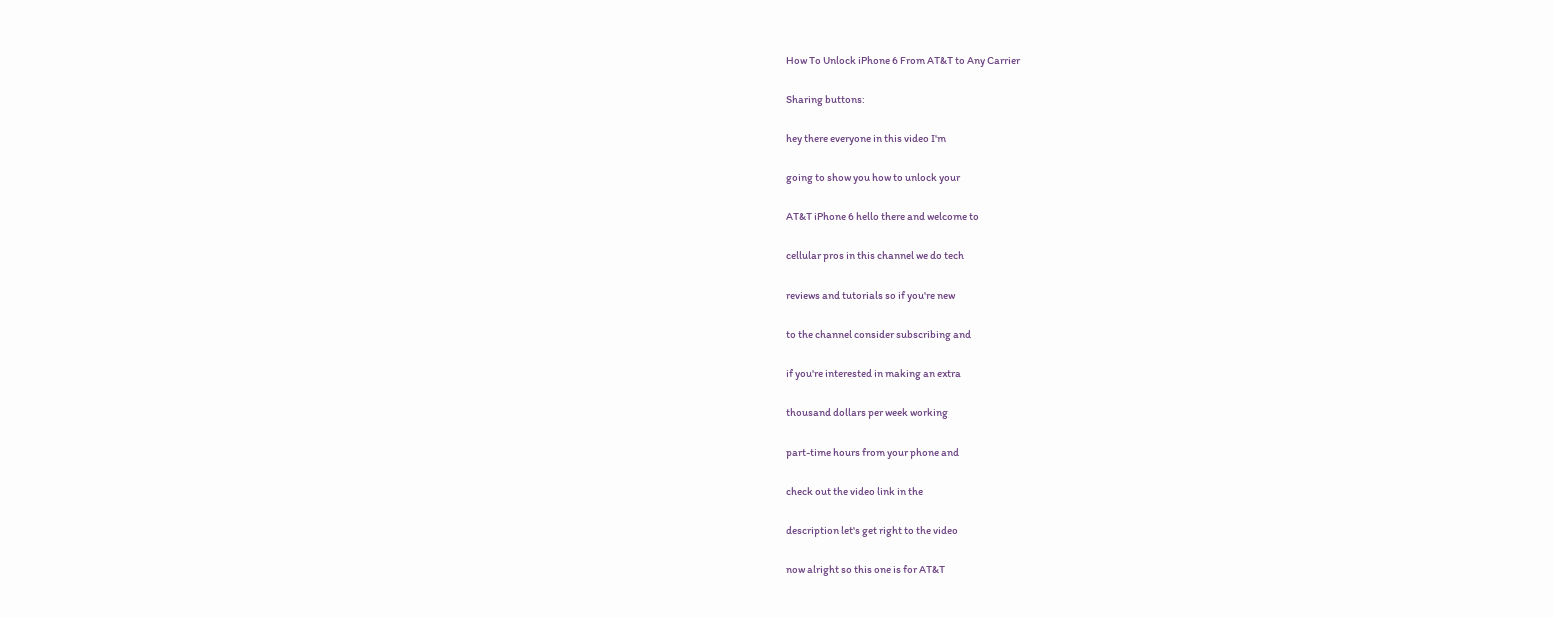How To Unlock iPhone 6 From AT&T to Any Carrier

Sharing buttons:

hey there everyone in this video I'm

going to show you how to unlock your

AT&T iPhone 6 hello there and welcome to

cellular pros in this channel we do tech

reviews and tutorials so if you're new

to the channel consider subscribing and

if you're interested in making an extra

thousand dollars per week working

part-time hours from your phone and

check out the video link in the

description let's get right to the video

now alright so this one is for AT&T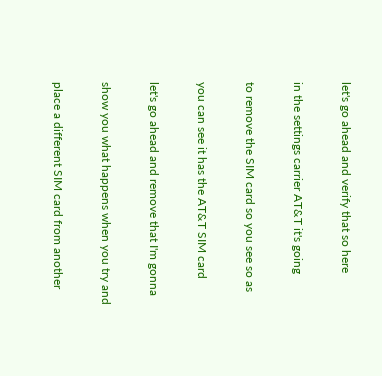let's go ahead and verify that so here

in the settings carrier AT&T it's going

to remove the SIM card so you see so as

you can see it has the AT&T SIM card

let's go ahead and remove that I'm gonna

show you what happens when you try and

place a different SIM card from another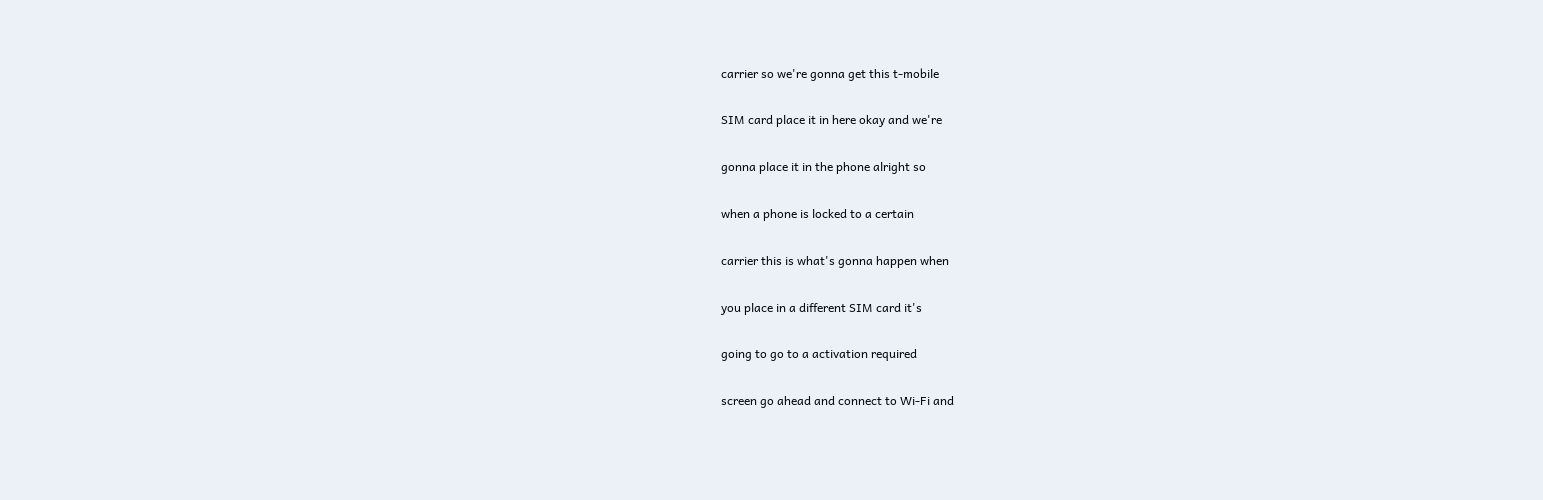carrier so we're gonna get this t-mobile

SIM card place it in here okay and we're

gonna place it in the phone alright so

when a phone is locked to a certain

carrier this is what's gonna happen when

you place in a different SIM card it's

going to go to a activation required

screen go ahead and connect to Wi-Fi and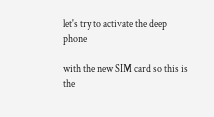let's try to activate the deep phone

with the new SIM card so this is the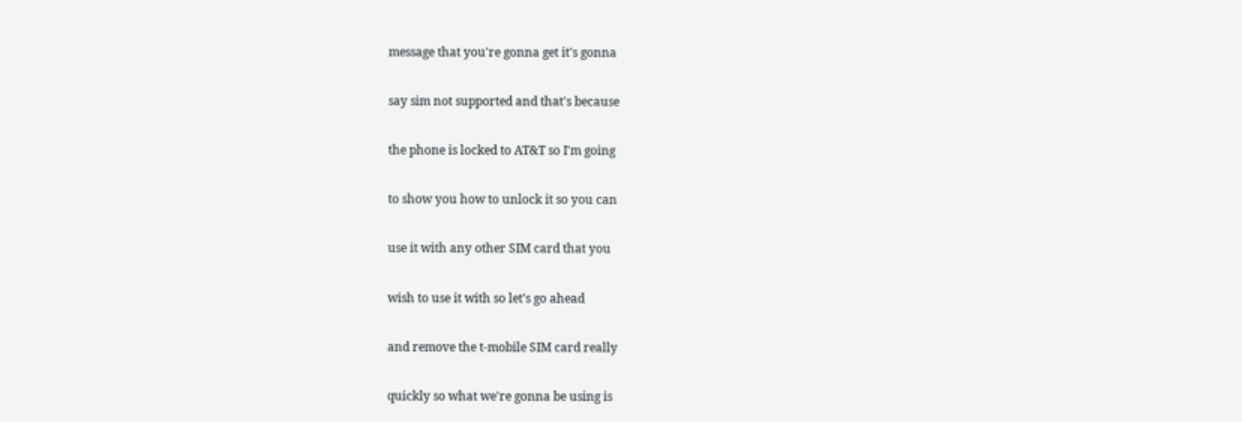message that you're gonna get it's gonna

say sim not supported and that's because

the phone is locked to AT&T so I'm going

to show you how to unlock it so you can

use it with any other SIM card that you

wish to use it with so let's go ahead

and remove the t-mobile SIM card really

quickly so what we're gonna be using is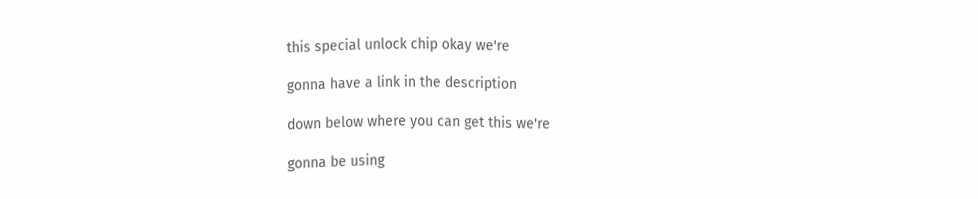this special unlock chip okay we're

gonna have a link in the description

down below where you can get this we're

gonna be using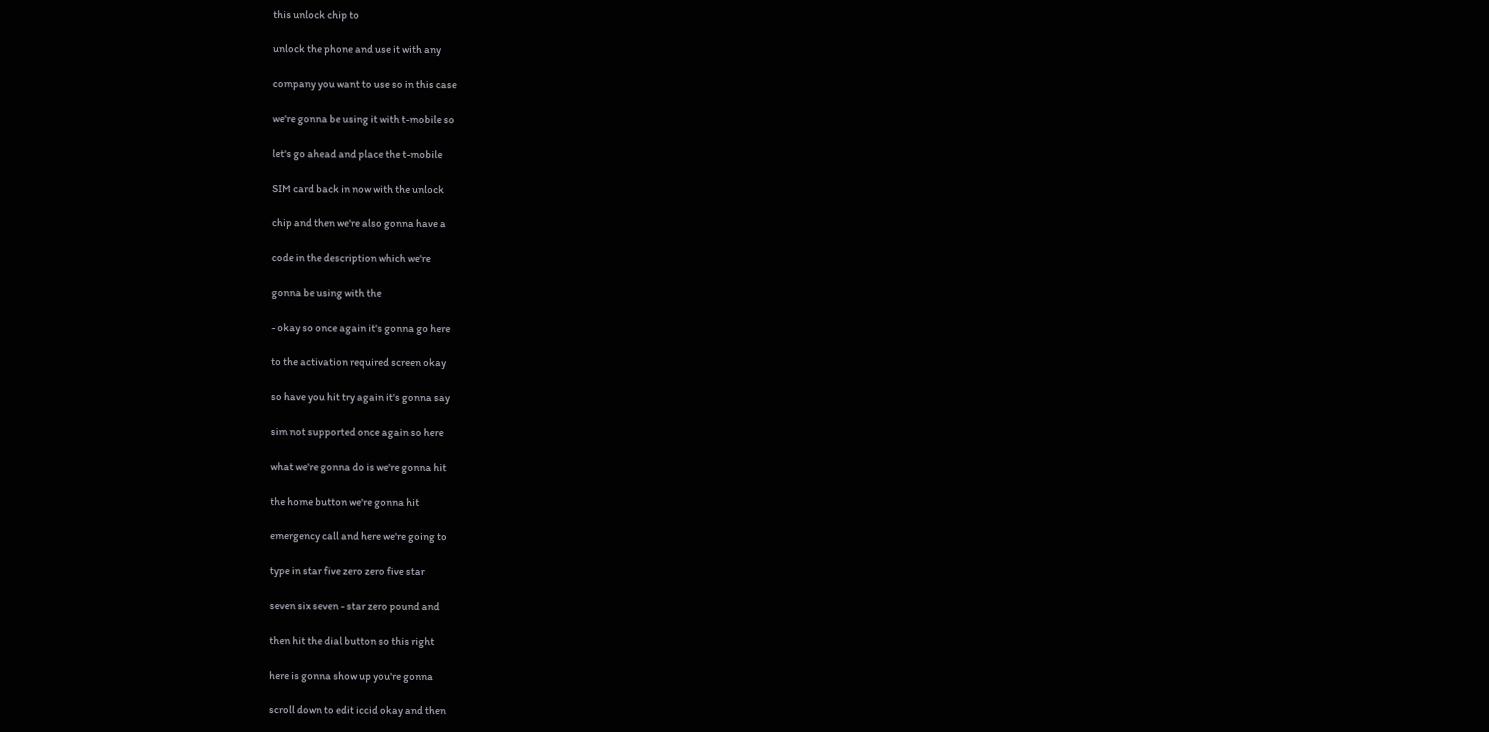this unlock chip to

unlock the phone and use it with any

company you want to use so in this case

we're gonna be using it with t-mobile so

let's go ahead and place the t-mobile

SIM card back in now with the unlock

chip and then we're also gonna have a

code in the description which we're

gonna be using with the

- okay so once again it's gonna go here

to the activation required screen okay

so have you hit try again it's gonna say

sim not supported once again so here

what we're gonna do is we're gonna hit

the home button we're gonna hit

emergency call and here we're going to

type in star five zero zero five star

seven six seven - star zero pound and

then hit the dial button so this right

here is gonna show up you're gonna

scroll down to edit iccid okay and then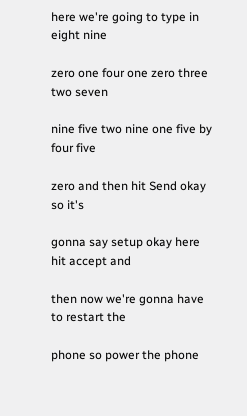here we're going to type in eight nine

zero one four one zero three two seven

nine five two nine one five by four five

zero and then hit Send okay so it's

gonna say setup okay here hit accept and

then now we're gonna have to restart the

phone so power the phone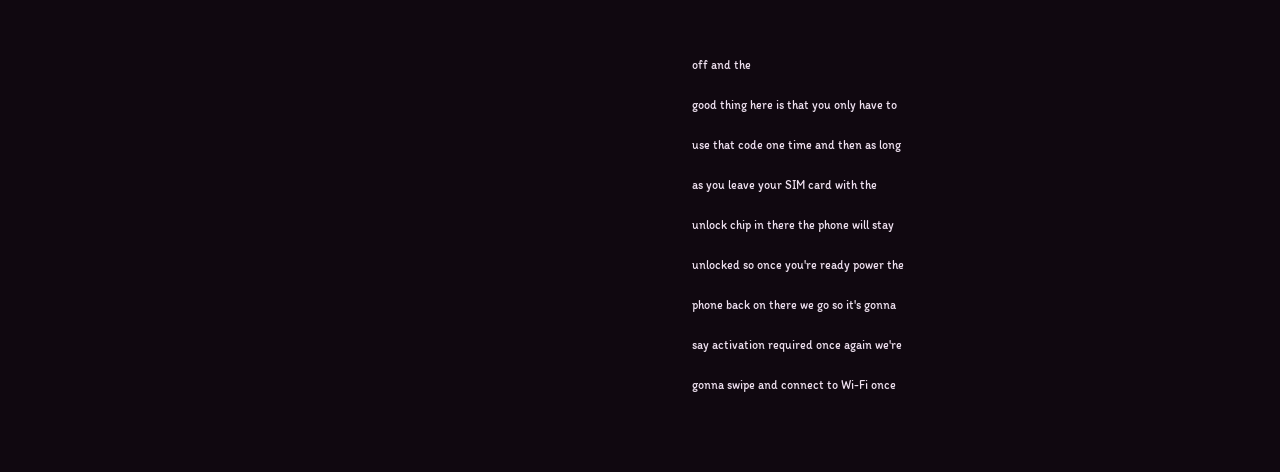off and the

good thing here is that you only have to

use that code one time and then as long

as you leave your SIM card with the

unlock chip in there the phone will stay

unlocked so once you're ready power the

phone back on there we go so it's gonna

say activation required once again we're

gonna swipe and connect to Wi-Fi once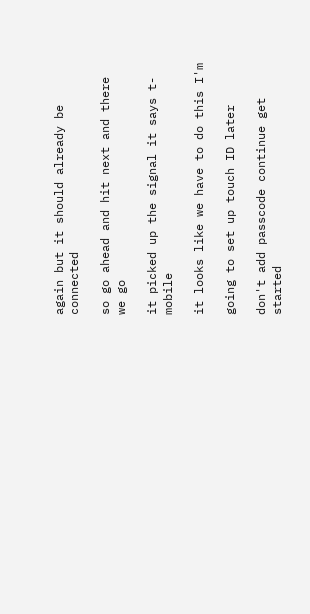again but it should already be connected

so go ahead and hit next and there we go

it picked up the signal it says t-mobile

it looks like we have to do this I'm

going to set up touch ID later

don't add passcode continue get started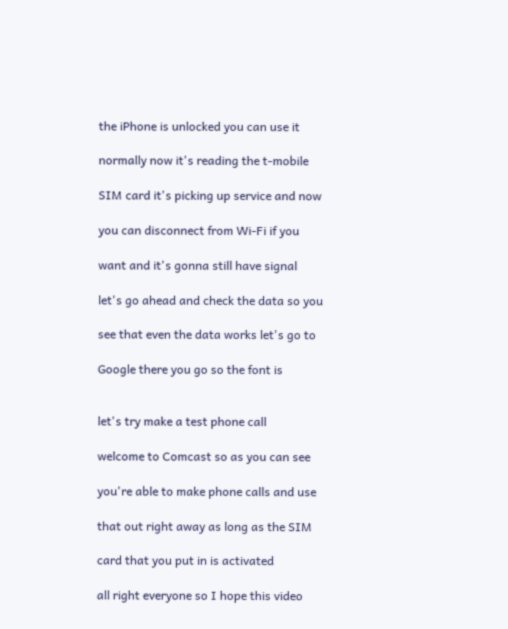the iPhone is unlocked you can use it

normally now it's reading the t-mobile

SIM card it's picking up service and now

you can disconnect from Wi-Fi if you

want and it's gonna still have signal

let's go ahead and check the data so you

see that even the data works let's go to

Google there you go so the font is


let's try make a test phone call

welcome to Comcast so as you can see

you're able to make phone calls and use

that out right away as long as the SIM

card that you put in is activated

all right everyone so I hope this video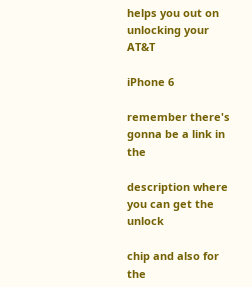helps you out on unlocking your AT&T

iPhone 6

remember there's gonna be a link in the

description where you can get the unlock

chip and also for the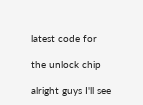latest code for

the unlock chip

alright guys I'll see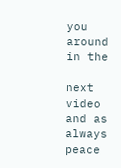you around in the

next video and as always peace